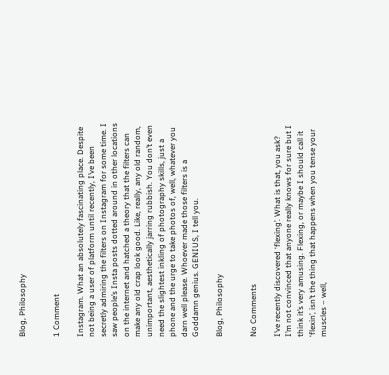Blog, Philosophy


1 Comment

Instagram. What an absolutely fascinating place. Despite not being a user of platform until recently, I’ve been secretly admiring the filters on Instagram for some time. I saw people’s Insta posts dotted around in other locations on the internet and hatched a theory that the filters can make any old crap look good. Like, really, any old random, unimportant, aesthetically jarring rubbish. You don’t even need the slightest inkling of photography skills, just a phone and the urge to take photos of, well, whatever you darn well please. Whoever made those filters is a Goddamn genius. GENIUS, I tell you.

Blog, Philosophy


No Comments

I’ve recently discovered ‘flexing’. What is that, you ask? I’m not convinced that anyone really knows for sure but I think it’s very amusing. Flexing, or maybe I should call it ‘flexin’, isn’t the thing that happens when you tense your muscles – well,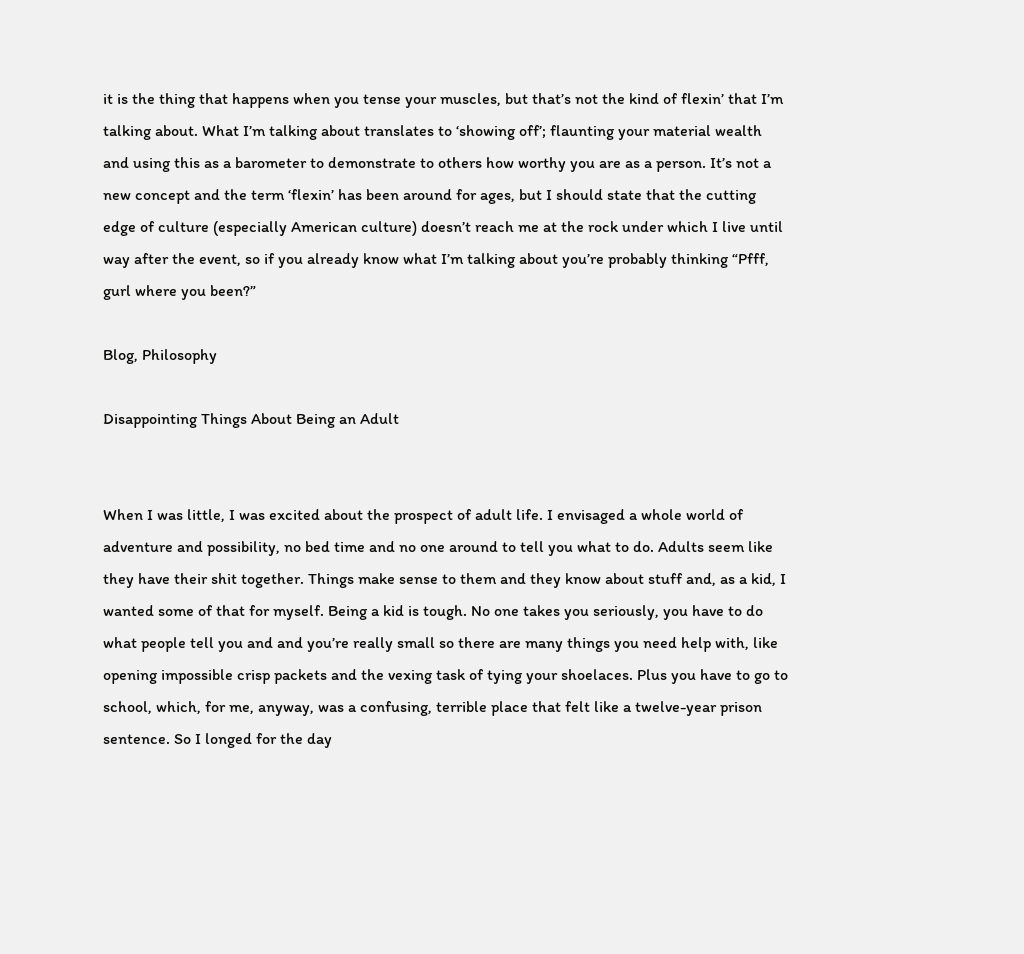it is the thing that happens when you tense your muscles, but that’s not the kind of flexin’ that I’m talking about. What I’m talking about translates to ‘showing off’; flaunting your material wealth and using this as a barometer to demonstrate to others how worthy you are as a person. It’s not a new concept and the term ‘flexin’ has been around for ages, but I should state that the cutting edge of culture (especially American culture) doesn’t reach me at the rock under which I live until way after the event, so if you already know what I’m talking about you’re probably thinking “Pfff, gurl where you been?”

Blog, Philosophy

Disappointing Things About Being an Adult


When I was little, I was excited about the prospect of adult life. I envisaged a whole world of adventure and possibility, no bed time and no one around to tell you what to do. Adults seem like they have their shit together. Things make sense to them and they know about stuff and, as a kid, I wanted some of that for myself. Being a kid is tough. No one takes you seriously, you have to do what people tell you and and you’re really small so there are many things you need help with, like opening impossible crisp packets and the vexing task of tying your shoelaces. Plus you have to go to school, which, for me, anyway, was a confusing, terrible place that felt like a twelve-year prison sentence. So I longed for the day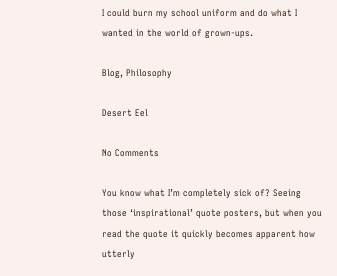I could burn my school uniform and do what I wanted in the world of grown-ups.

Blog, Philosophy

Desert Eel

No Comments

You know what I’m completely sick of? Seeing those ‘inspirational’ quote posters, but when you read the quote it quickly becomes apparent how utterly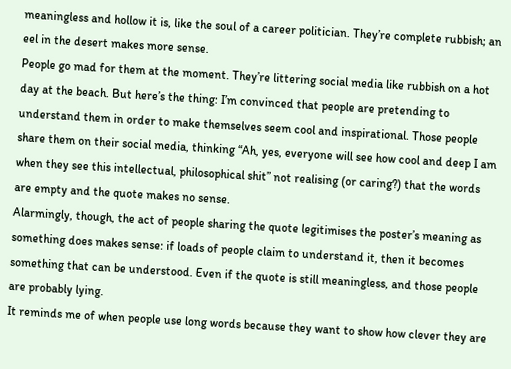meaningless and hollow it is, like the soul of a career politician. They’re complete rubbish; an eel in the desert makes more sense.
People go mad for them at the moment. They’re littering social media like rubbish on a hot day at the beach. But here’s the thing: I’m convinced that people are pretending to understand them in order to make themselves seem cool and inspirational. Those people share them on their social media, thinking “Ah, yes, everyone will see how cool and deep I am when they see this intellectual, philosophical shit” not realising (or caring?) that the words are empty and the quote makes no sense.
Alarmingly, though, the act of people sharing the quote legitimises the poster’s meaning as something does makes sense: if loads of people claim to understand it, then it becomes something that can be understood. Even if the quote is still meaningless, and those people are probably lying.
It reminds me of when people use long words because they want to show how clever they are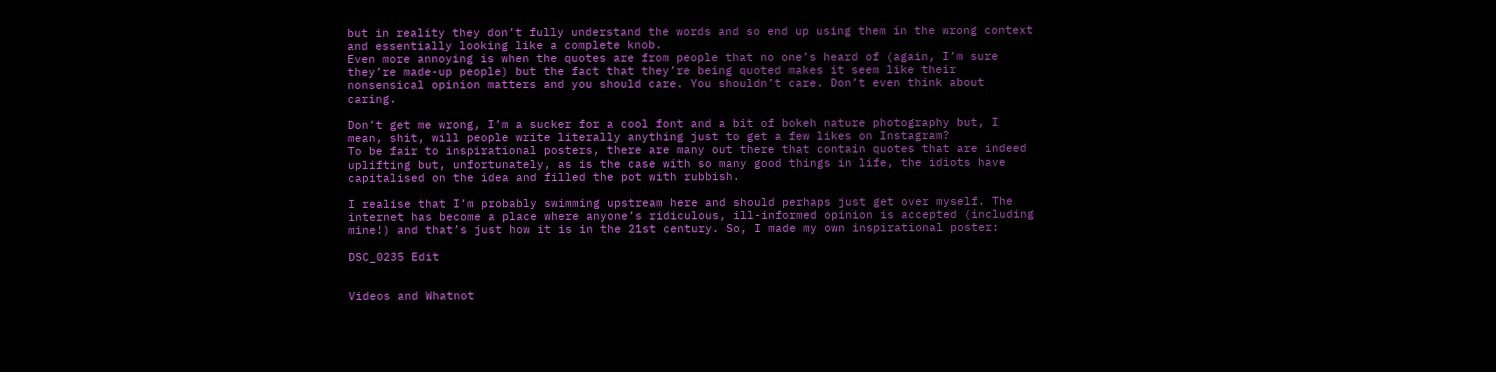but in reality they don’t fully understand the words and so end up using them in the wrong context and essentially looking like a complete knob.
Even more annoying is when the quotes are from people that no one’s heard of (again, I’m sure they’re made-up people) but the fact that they’re being quoted makes it seem like their nonsensical opinion matters and you should care. You shouldn’t care. Don’t even think about caring.

Don’t get me wrong, I’m a sucker for a cool font and a bit of bokeh nature photography but, I mean, shit, will people write literally anything just to get a few likes on Instagram?
To be fair to inspirational posters, there are many out there that contain quotes that are indeed uplifting but, unfortunately, as is the case with so many good things in life, the idiots have capitalised on the idea and filled the pot with rubbish.

I realise that I’m probably swimming upstream here and should perhaps just get over myself. The internet has become a place where anyone’s ridiculous, ill-informed opinion is accepted (including mine!) and that’s just how it is in the 21st century. So, I made my own inspirational poster:

DSC_0235 Edit


Videos and Whatnot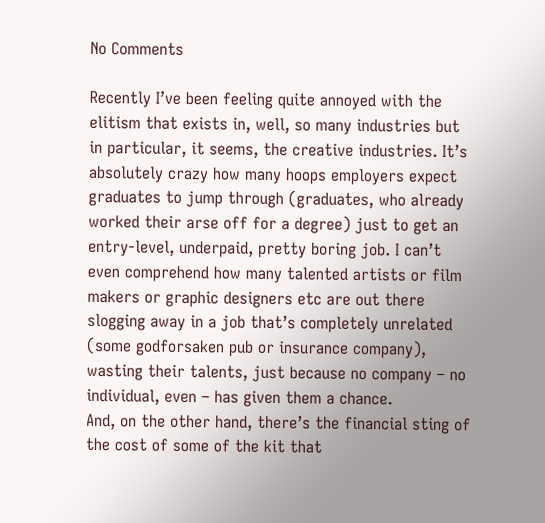No Comments

Recently I’ve been feeling quite annoyed with the elitism that exists in, well, so many industries but in particular, it seems, the creative industries. It’s absolutely crazy how many hoops employers expect graduates to jump through (graduates, who already worked their arse off for a degree) just to get an entry-level, underpaid, pretty boring job. I can’t even comprehend how many talented artists or film makers or graphic designers etc are out there slogging away in a job that’s completely unrelated (some godforsaken pub or insurance company), wasting their talents, just because no company – no individual, even – has given them a chance.
And, on the other hand, there’s the financial sting of the cost of some of the kit that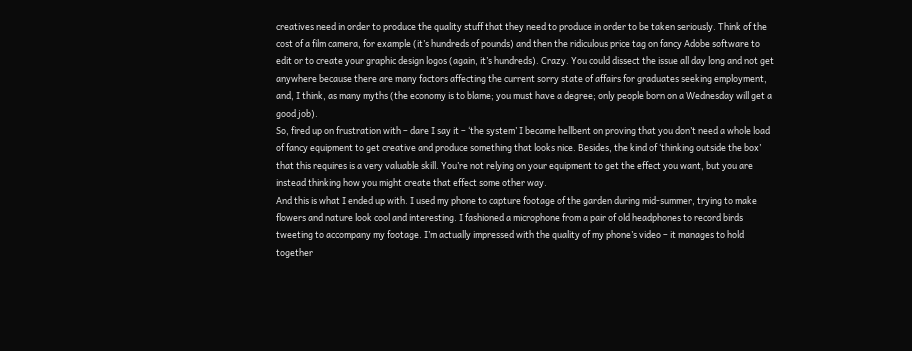creatives need in order to produce the quality stuff that they need to produce in order to be taken seriously. Think of the cost of a film camera, for example (it’s hundreds of pounds) and then the ridiculous price tag on fancy Adobe software to edit or to create your graphic design logos (again, it’s hundreds). Crazy. You could dissect the issue all day long and not get anywhere because there are many factors affecting the current sorry state of affairs for graduates seeking employment, and, I think, as many myths (the economy is to blame; you must have a degree; only people born on a Wednesday will get a good job).
So, fired up on frustration with – dare I say it – ‘the system’ I became hellbent on proving that you don’t need a whole load of fancy equipment to get creative and produce something that looks nice. Besides, the kind of ‘thinking outside the box’ that this requires is a very valuable skill. You’re not relying on your equipment to get the effect you want, but you are instead thinking how you might create that effect some other way.
And this is what I ended up with. I used my phone to capture footage of the garden during mid-summer, trying to make flowers and nature look cool and interesting. I fashioned a microphone from a pair of old headphones to record birds tweeting to accompany my footage. I’m actually impressed with the quality of my phone’s video – it manages to hold together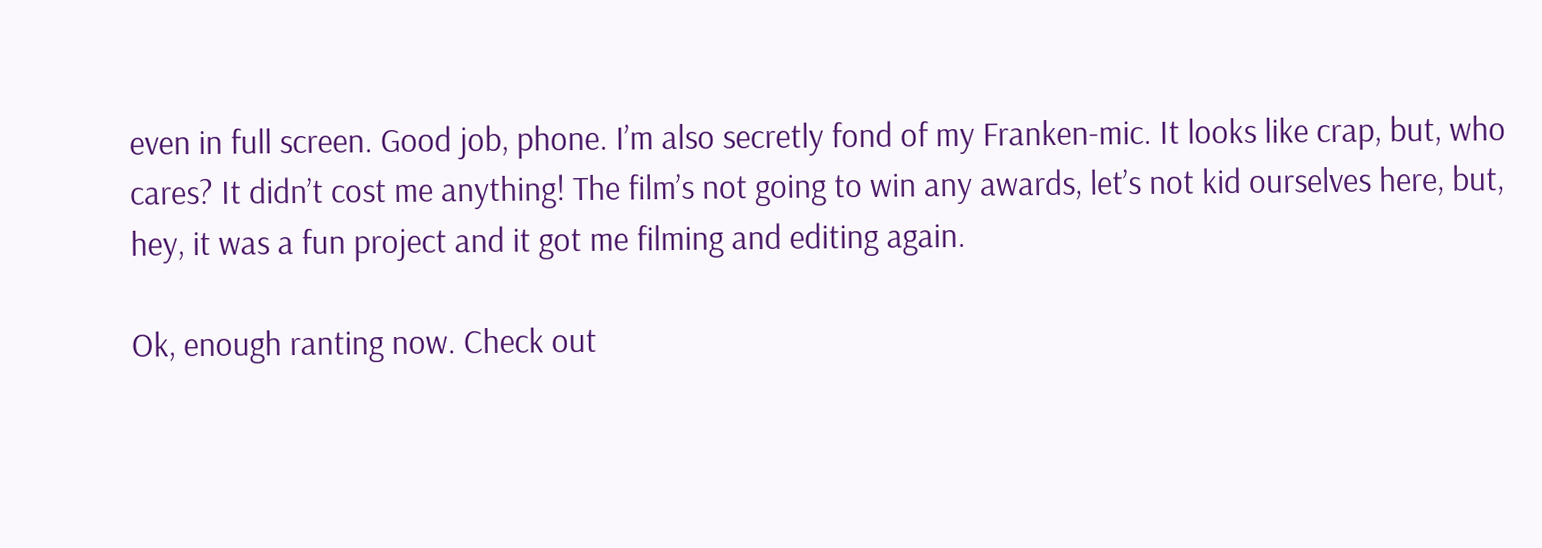even in full screen. Good job, phone. I’m also secretly fond of my Franken-mic. It looks like crap, but, who cares? It didn’t cost me anything! The film’s not going to win any awards, let’s not kid ourselves here, but, hey, it was a fun project and it got me filming and editing again.

Ok, enough ranting now. Check out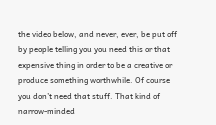the video below, and never, ever, be put off by people telling you you need this or that expensive thing in order to be a creative or produce something worthwhile. Of course you don’t need that stuff. That kind of narrow-minded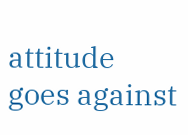attitude goes against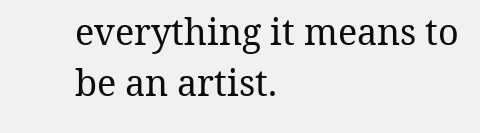everything it means to be an artist.